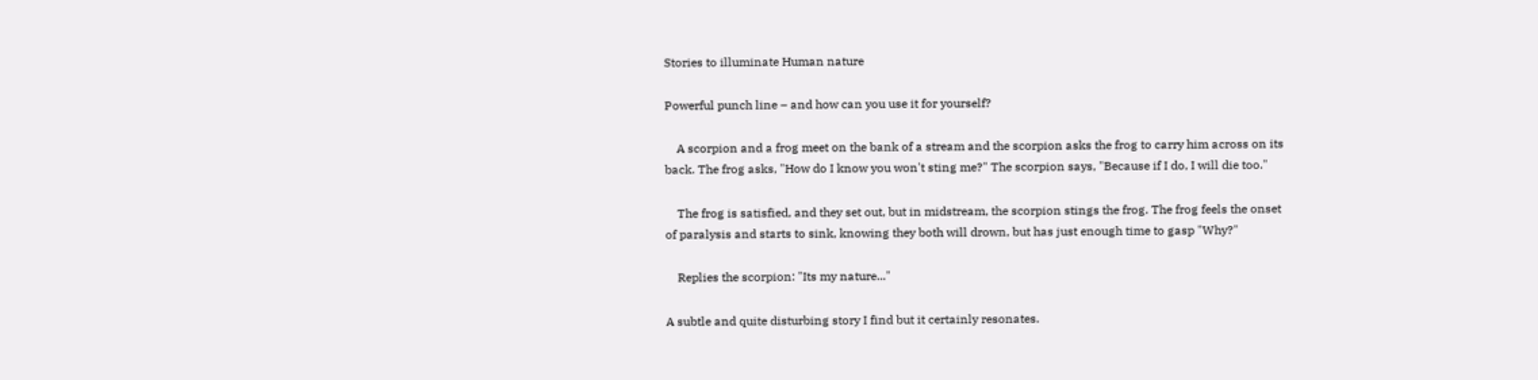Stories to illuminate Human nature

Powerful punch line – and how can you use it for yourself?

    A scorpion and a frog meet on the bank of a stream and the scorpion asks the frog to carry him across on its back. The frog asks, "How do I know you won't sting me?" The scorpion says, "Because if I do, I will die too."

    The frog is satisfied, and they set out, but in midstream, the scorpion stings the frog. The frog feels the onset of paralysis and starts to sink, knowing they both will drown, but has just enough time to gasp "Why?"

    Replies the scorpion: "Its my nature..."

A subtle and quite disturbing story I find but it certainly resonates.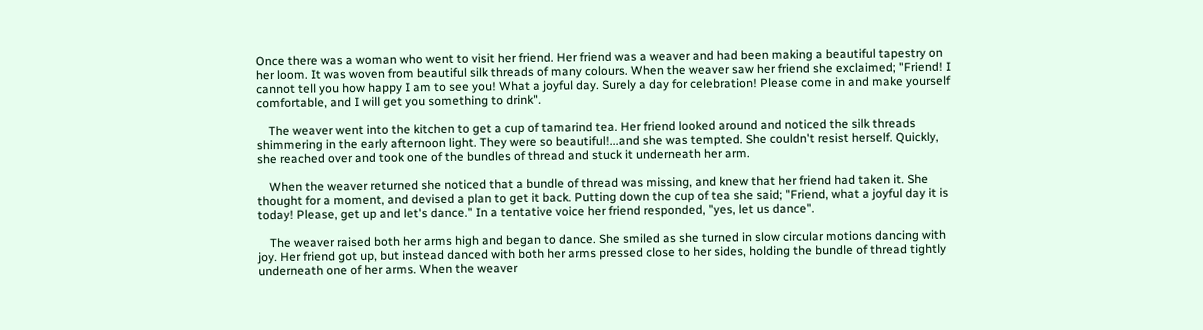Once there was a woman who went to visit her friend. Her friend was a weaver and had been making a beautiful tapestry on her loom. It was woven from beautiful silk threads of many colours. When the weaver saw her friend she exclaimed; "Friend! I cannot tell you how happy I am to see you! What a joyful day. Surely a day for celebration! Please come in and make yourself comfortable, and I will get you something to drink".

    The weaver went into the kitchen to get a cup of tamarind tea. Her friend looked around and noticed the silk threads shimmering in the early afternoon light. They were so beautiful!...and she was tempted. She couldn't resist herself. Quickly, she reached over and took one of the bundles of thread and stuck it underneath her arm.

    When the weaver returned she noticed that a bundle of thread was missing, and knew that her friend had taken it. She thought for a moment, and devised a plan to get it back. Putting down the cup of tea she said; "Friend, what a joyful day it is today! Please, get up and let's dance." In a tentative voice her friend responded, "yes, let us dance".

    The weaver raised both her arms high and began to dance. She smiled as she turned in slow circular motions dancing with joy. Her friend got up, but instead danced with both her arms pressed close to her sides, holding the bundle of thread tightly underneath one of her arms. When the weaver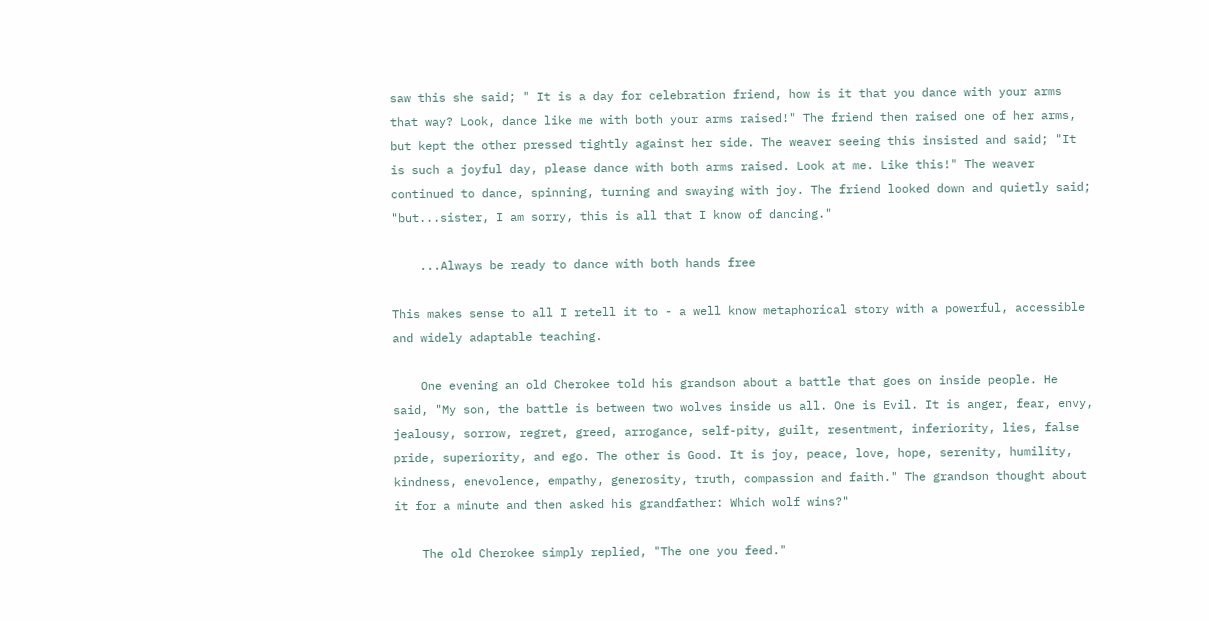saw this she said; " It is a day for celebration friend, how is it that you dance with your arms that way? Look, dance like me with both your arms raised!" The friend then raised one of her arms, but kept the other pressed tightly against her side. The weaver seeing this insisted and said; "It is such a joyful day, please dance with both arms raised. Look at me. Like this!" The weaver continued to dance, spinning, turning and swaying with joy. The friend looked down and quietly said; "but...sister, I am sorry, this is all that I know of dancing."

    ...Always be ready to dance with both hands free

This makes sense to all I retell it to - a well know metaphorical story with a powerful, accessible and widely adaptable teaching.

    One evening an old Cherokee told his grandson about a battle that goes on inside people. He said, "My son, the battle is between two wolves inside us all. One is Evil. It is anger, fear, envy, jealousy, sorrow, regret, greed, arrogance, self-pity, guilt, resentment, inferiority, lies, false pride, superiority, and ego. The other is Good. It is joy, peace, love, hope, serenity, humility, kindness, enevolence, empathy, generosity, truth, compassion and faith." The grandson thought about it for a minute and then asked his grandfather: Which wolf wins?"

    The old Cherokee simply replied, "The one you feed."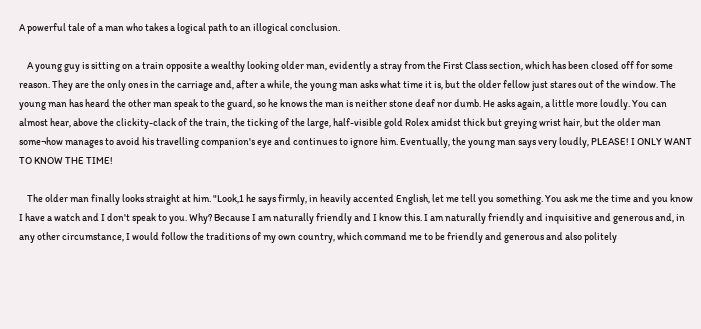A powerful tale of a man who takes a logical path to an illogical conclusion.

    A young guy is sitting on a train opposite a wealthy looking older man, evidently a stray from the First Class section, which has been closed off for some reason. They are the only ones in the carriage and, after a while, the young man asks what time it is, but the older fellow just stares out of the window. The young man has heard the other man speak to the guard, so he knows the man is neither stone deaf nor dumb. He asks again, a little more loudly. You can almost hear, above the clickity-clack of the train, the ticking of the large, half-visible gold Rolex amidst thick but greying wrist hair, but the older man some¬how manages to avoid his travelling companion's eye and continues to ignore him. Eventually, the young man says very loudly, PLEASE! I ONLY WANT TO KNOW THE TIME!

    The older man finally looks straight at him. "Look,1 he says firmly, in heavily accented English, let me tell you something. You ask me the time and you know I have a watch and I don't speak to you. Why? Because I am naturally friendly and I know this. I am naturally friendly and inquisitive and generous and, in any other circumstance, I would follow the traditions of my own country, which command me to be friendly and generous and also politely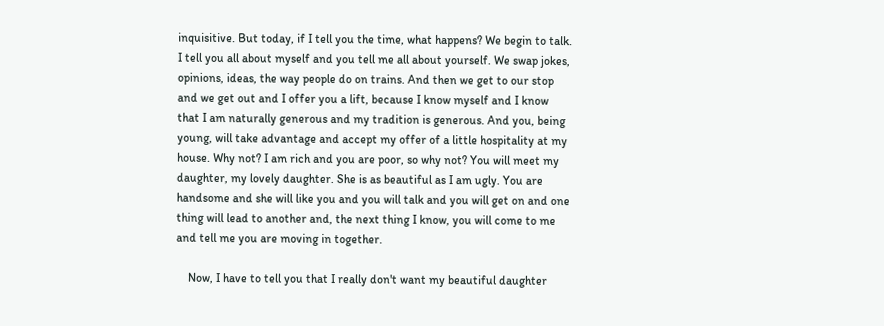inquisitive. But today, if I tell you the time, what happens? We begin to talk. I tell you all about myself and you tell me all about yourself. We swap jokes, opinions, ideas, the way people do on trains. And then we get to our stop and we get out and I offer you a lift, because I know myself and I know that I am naturally generous and my tradition is generous. And you, being young, will take advantage and accept my offer of a little hospitality at my house. Why not? I am rich and you are poor, so why not? You will meet my daughter, my lovely daughter. She is as beautiful as I am ugly. You are handsome and she will like you and you will talk and you will get on and one thing will lead to another and, the next thing I know, you will come to me and tell me you are moving in together.

    Now, I have to tell you that I really don't want my beautiful daughter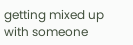getting mixed up with someone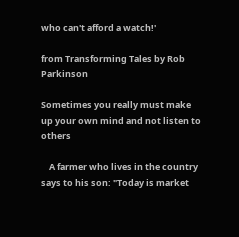who can't afford a watch!'

from Transforming Tales by Rob Parkinson

Sometimes you really must make up your own mind and not listen to others

    A farmer who lives in the country says to his son: "Today is market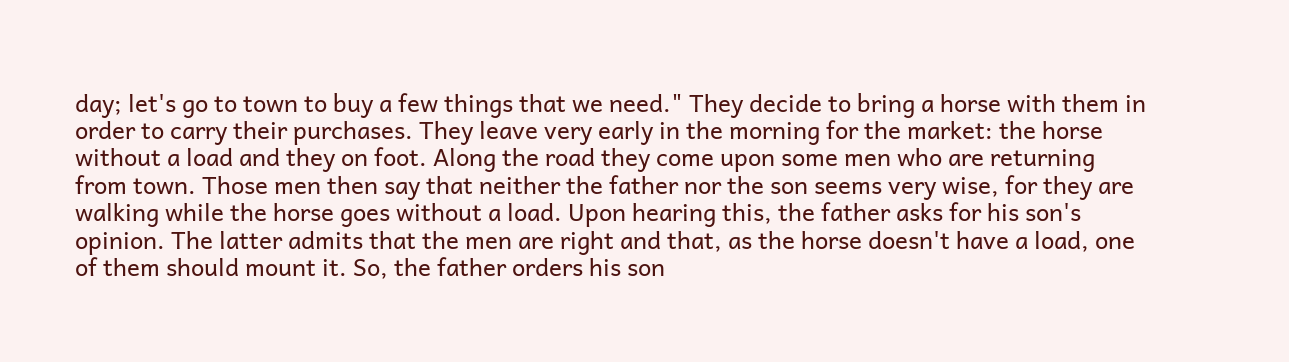day; let's go to town to buy a few things that we need." They decide to bring a horse with them in order to carry their purchases. They leave very early in the morning for the market: the horse without a load and they on foot. Along the road they come upon some men who are returning from town. Those men then say that neither the father nor the son seems very wise, for they are walking while the horse goes without a load. Upon hearing this, the father asks for his son's opinion. The latter admits that the men are right and that, as the horse doesn't have a load, one of them should mount it. So, the father orders his son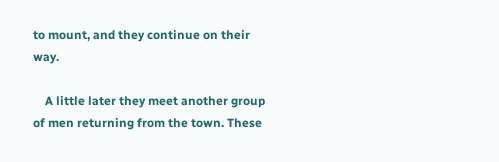to mount, and they continue on their way.

    A little later they meet another group of men returning from the town. These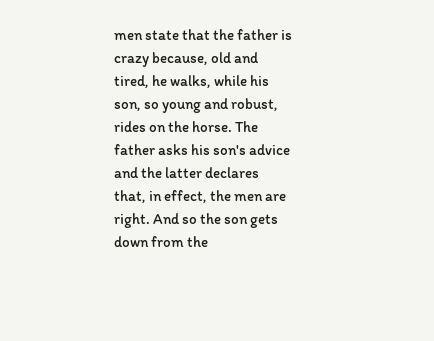men state that the father is crazy because, old and tired, he walks, while his son, so young and robust, rides on the horse. The father asks his son's advice and the latter declares that, in effect, the men are right. And so the son gets down from the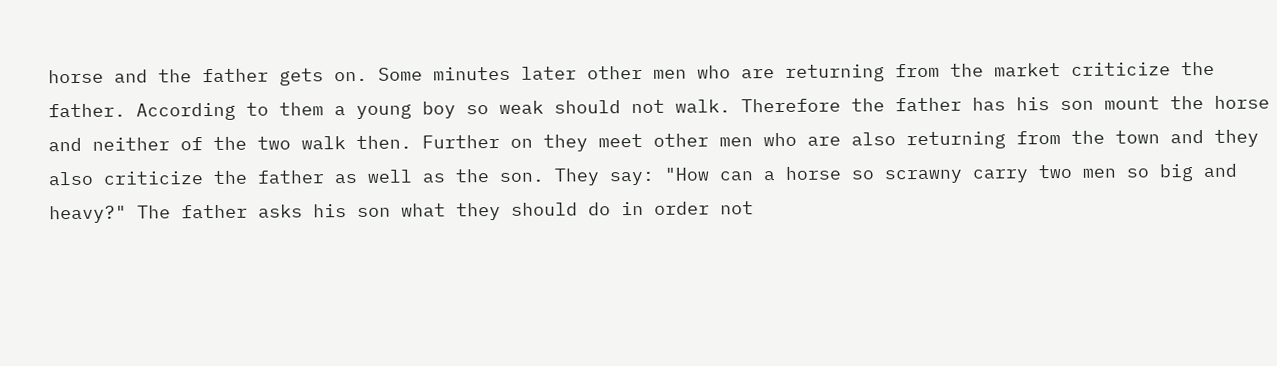horse and the father gets on. Some minutes later other men who are returning from the market criticize the father. According to them a young boy so weak should not walk. Therefore the father has his son mount the horse and neither of the two walk then. Further on they meet other men who are also returning from the town and they also criticize the father as well as the son. They say: "How can a horse so scrawny carry two men so big and heavy?" The father asks his son what they should do in order not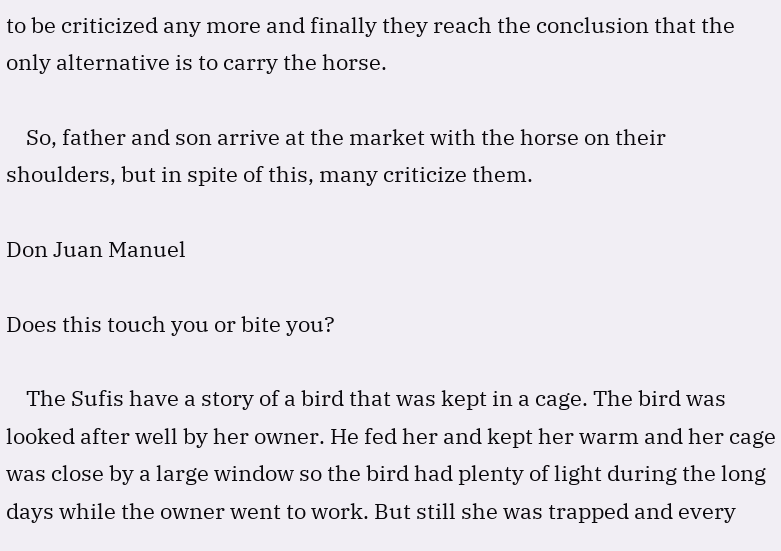to be criticized any more and finally they reach the conclusion that the only alternative is to carry the horse.

    So, father and son arrive at the market with the horse on their shoulders, but in spite of this, many criticize them.

Don Juan Manuel

Does this touch you or bite you?

    The Sufis have a story of a bird that was kept in a cage. The bird was looked after well by her owner. He fed her and kept her warm and her cage was close by a large window so the bird had plenty of light during the long days while the owner went to work. But still she was trapped and every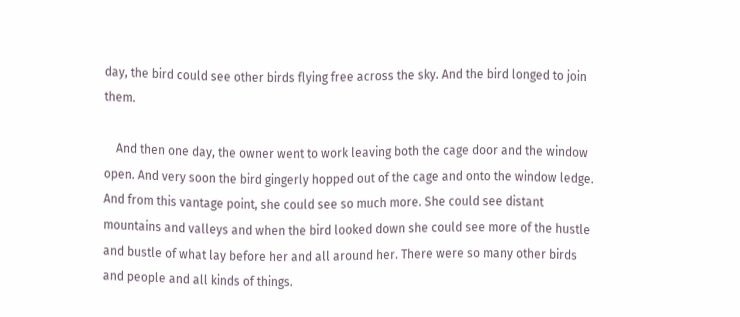day, the bird could see other birds flying free across the sky. And the bird longed to join them.

    And then one day, the owner went to work leaving both the cage door and the window open. And very soon the bird gingerly hopped out of the cage and onto the window ledge. And from this vantage point, she could see so much more. She could see distant mountains and valleys and when the bird looked down she could see more of the hustle and bustle of what lay before her and all around her. There were so many other birds and people and all kinds of things.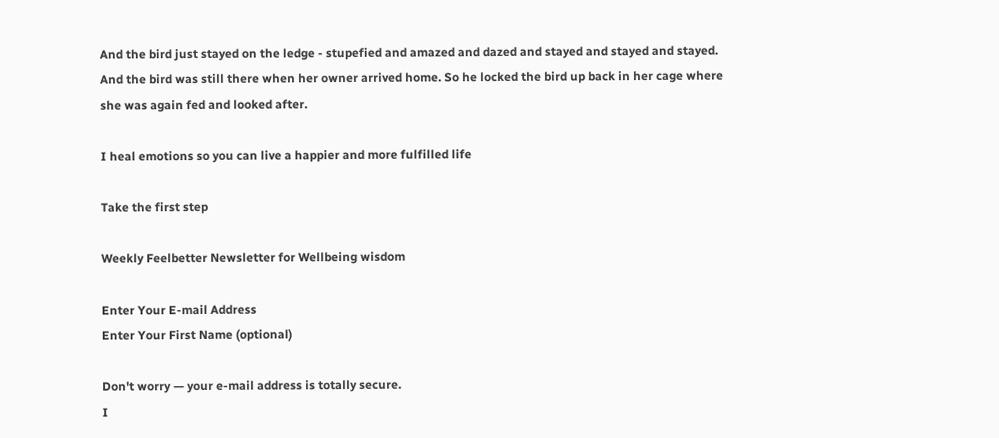And the bird just stayed on the ledge - stupefied and amazed and dazed and stayed and stayed and stayed. And the bird was still there when her owner arrived home. So he locked the bird up back in her cage where she was again fed and looked after.

I heal emotions so you can live a happier and more fulfilled life

Take the first step

Weekly Feelbetter Newsletter for Wellbeing wisdom

Enter Your E-mail Address
Enter Your First Name (optional)

Don't worry — your e-mail address is totally secure.
I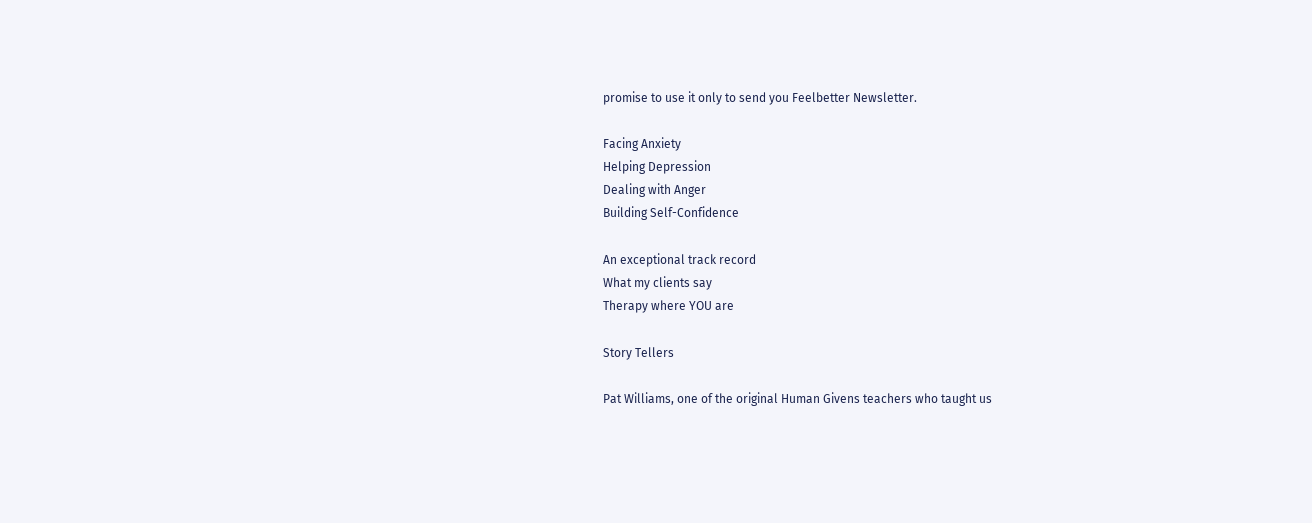promise to use it only to send you Feelbetter Newsletter.

Facing Anxiety
Helping Depression
Dealing with Anger
Building Self-Confidence

An exceptional track record
What my clients say
Therapy where YOU are

Story Tellers

Pat Williams, one of the original Human Givens teachers who taught us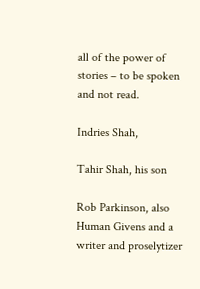all of the power of stories – to be spoken and not read.

Indries Shah,

Tahir Shah, his son

Rob Parkinson, also Human Givens and a writer and proselytizer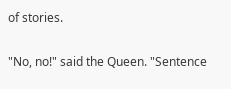of stories.

"No, no!" said the Queen. "Sentence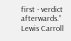first - verdict afterwards.”
Lewis Carroll